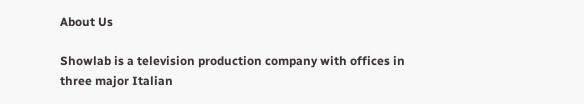About Us

Showlab is a television production company with offices in three major Italian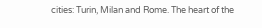cities: Turin, Milan and Rome. The heart of the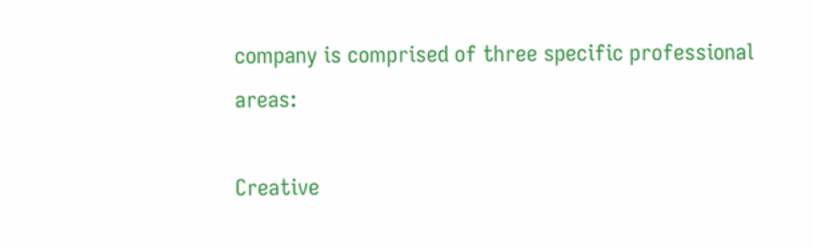company is comprised of three specific professional areas:

Creative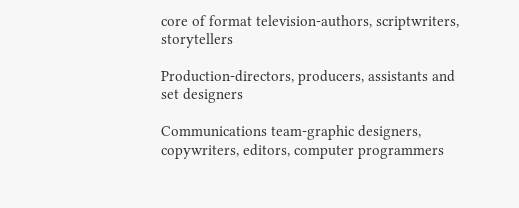core of format television-authors, scriptwriters, storytellers

Production-directors, producers, assistants and set designers

Communications team-graphic designers, copywriters, editors, computer programmers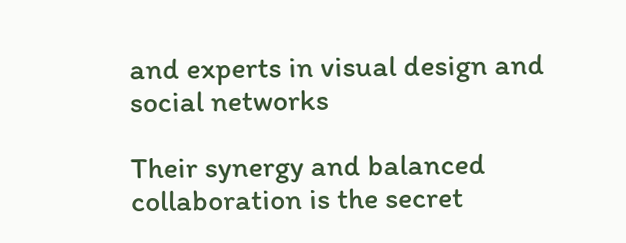and experts in visual design and social networks

Their synergy and balanced collaboration is the secret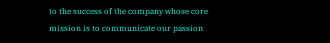to the success of the company whose core mission is to communicate our passion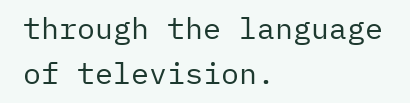through the language of television.